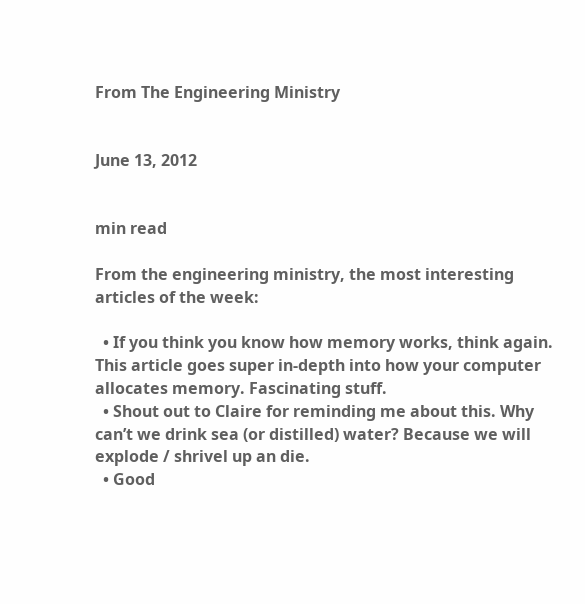From The Engineering Ministry


June 13, 2012


min read

From the engineering ministry, the most interesting articles of the week:

  • If you think you know how memory works, think again. This article goes super in-depth into how your computer allocates memory. Fascinating stuff.
  • Shout out to Claire for reminding me about this. Why can’t we drink sea (or distilled) water? Because we will explode / shrivel up an die.
  • Good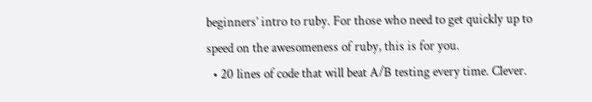beginners’ intro to ruby. For those who need to get quickly up to speed on the awesomeness of ruby, this is for you.
  • 20 lines of code that will beat A/B testing every time. Clever.